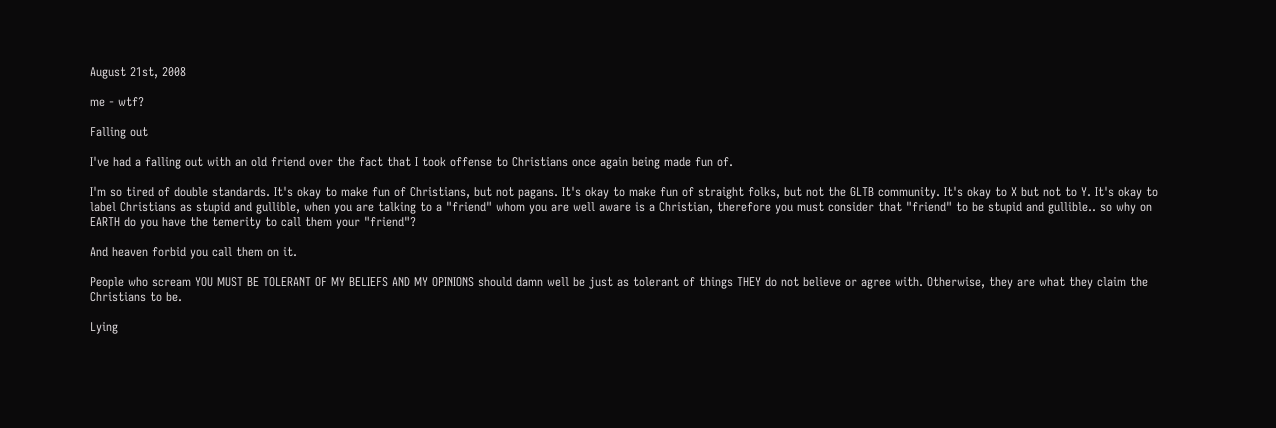August 21st, 2008

me - wtf?

Falling out

I've had a falling out with an old friend over the fact that I took offense to Christians once again being made fun of.

I'm so tired of double standards. It's okay to make fun of Christians, but not pagans. It's okay to make fun of straight folks, but not the GLTB community. It's okay to X but not to Y. It's okay to label Christians as stupid and gullible, when you are talking to a "friend" whom you are well aware is a Christian, therefore you must consider that "friend" to be stupid and gullible.. so why on EARTH do you have the temerity to call them your "friend"?

And heaven forbid you call them on it.

People who scream YOU MUST BE TOLERANT OF MY BELIEFS AND MY OPINIONS should damn well be just as tolerant of things THEY do not believe or agree with. Otherwise, they are what they claim the Christians to be.

Lying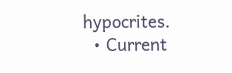hypocrites.
  • Current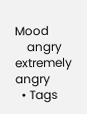Mood
    angry extremely angry
  • Tags